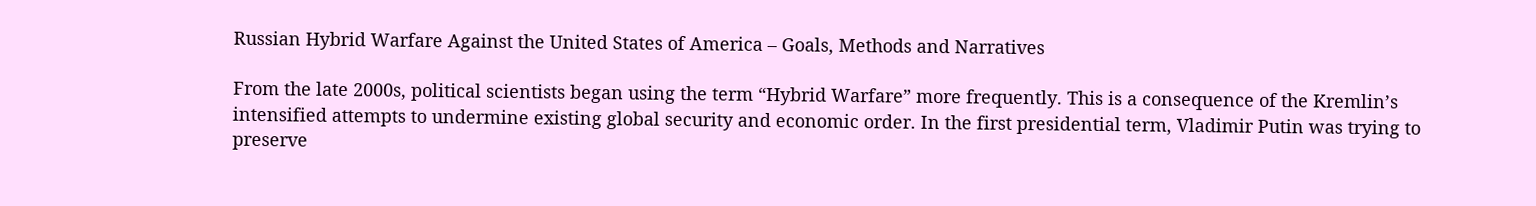Russian Hybrid Warfare Against the United States of America – Goals, Methods and Narratives

From the late 2000s, political scientists began using the term “Hybrid Warfare” more frequently. This is a consequence of the Kremlin’s intensified attempts to undermine existing global security and economic order. In the first presidential term, Vladimir Putin was trying to preserve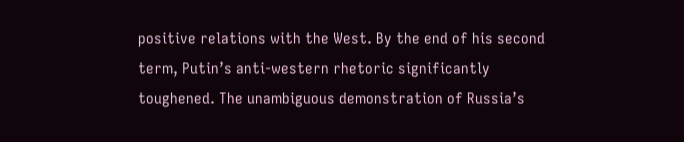positive relations with the West. By the end of his second term, Putin’s anti-western rhetoric significantly toughened. The unambiguous demonstration of Russia’s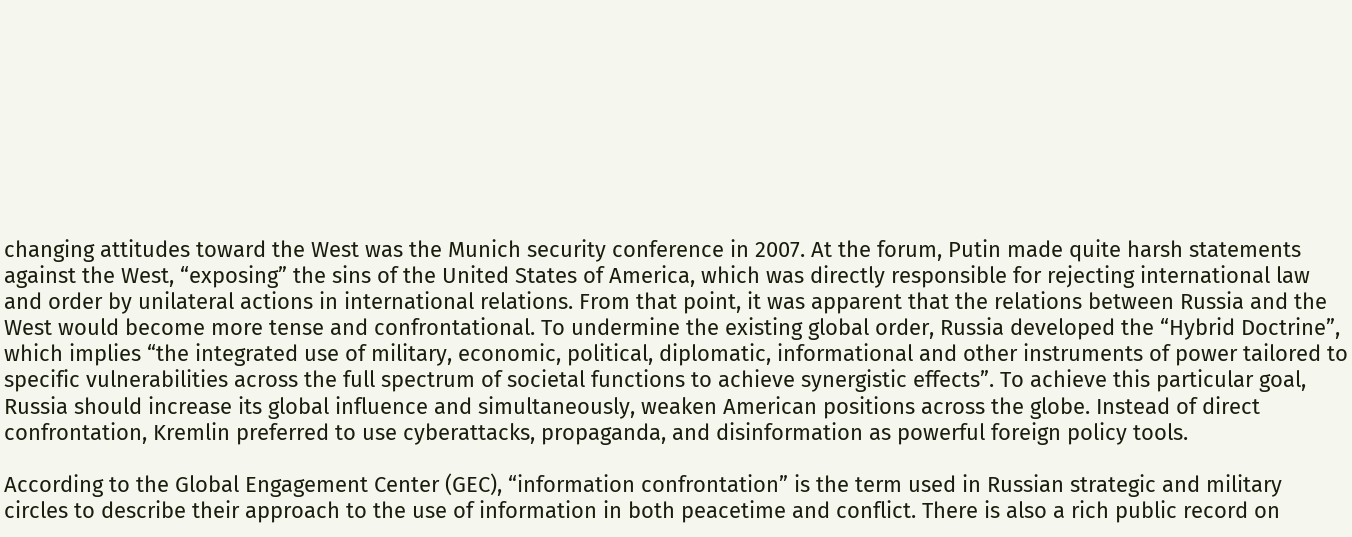changing attitudes toward the West was the Munich security conference in 2007. At the forum, Putin made quite harsh statements against the West, “exposing” the sins of the United States of America, which was directly responsible for rejecting international law and order by unilateral actions in international relations. From that point, it was apparent that the relations between Russia and the West would become more tense and confrontational. To undermine the existing global order, Russia developed the “Hybrid Doctrine”, which implies “the integrated use of military, economic, political, diplomatic, informational and other instruments of power tailored to specific vulnerabilities across the full spectrum of societal functions to achieve synergistic effects”. To achieve this particular goal, Russia should increase its global influence and simultaneously, weaken American positions across the globe. Instead of direct confrontation, Kremlin preferred to use cyberattacks, propaganda, and disinformation as powerful foreign policy tools.

According to the Global Engagement Center (GEC), “information confrontation” is the term used in Russian strategic and military circles to describe their approach to the use of information in both peacetime and conflict. There is also a rich public record on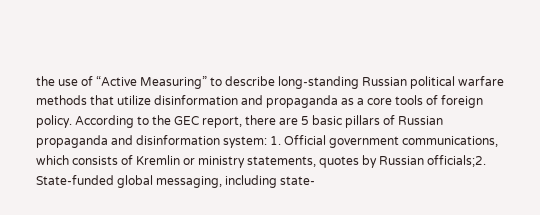the use of “Active Measuring” to describe long-standing Russian political warfare methods that utilize disinformation and propaganda as a core tools of foreign policy. According to the GEC report, there are 5 basic pillars of Russian propaganda and disinformation system: 1. Official government communications, which consists of Kremlin or ministry statements, quotes by Russian officials;2. State-funded global messaging, including state-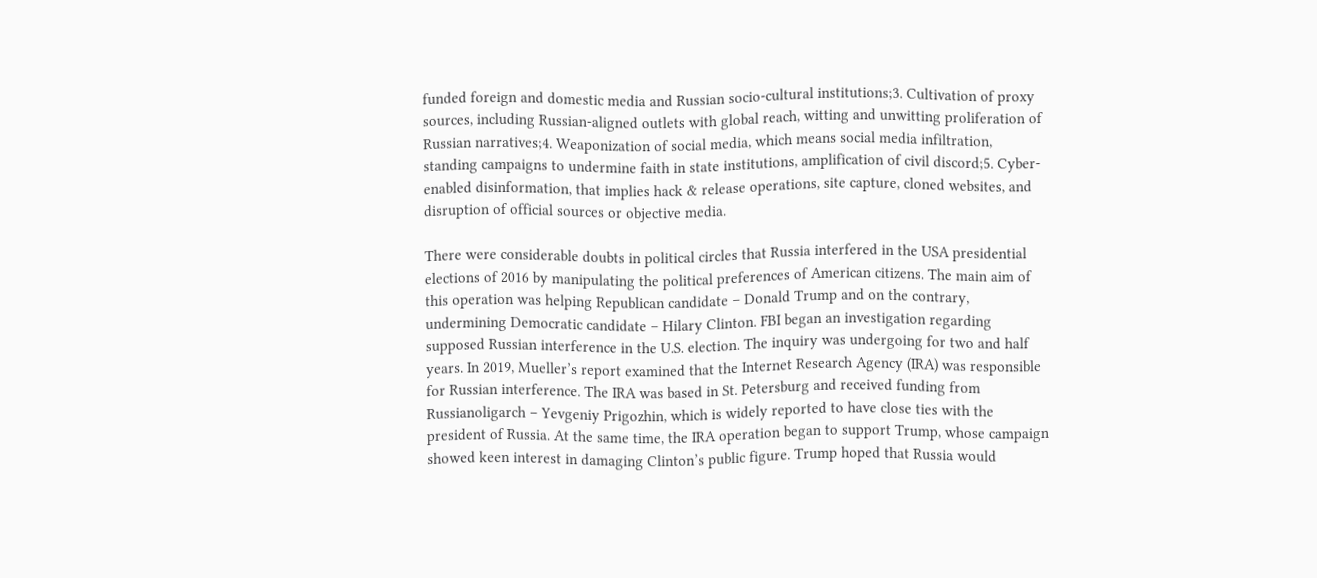funded foreign and domestic media and Russian socio-cultural institutions;3. Cultivation of proxy sources, including Russian-aligned outlets with global reach, witting and unwitting proliferation of Russian narratives;4. Weaponization of social media, which means social media infiltration, standing campaigns to undermine faith in state institutions, amplification of civil discord;5. Cyber-enabled disinformation, that implies hack & release operations, site capture, cloned websites, and disruption of official sources or objective media.

There were considerable doubts in political circles that Russia interfered in the USA presidential elections of 2016 by manipulating the political preferences of American citizens. The main aim of this operation was helping Republican candidate – Donald Trump and on the contrary, undermining Democratic candidate – Hilary Clinton. FBI began an investigation regarding supposed Russian interference in the U.S. election. The inquiry was undergoing for two and half years. In 2019, Mueller’s report examined that the Internet Research Agency (IRA) was responsible for Russian interference. The IRA was based in St. Petersburg and received funding from Russianoligarch – Yevgeniy Prigozhin, which is widely reported to have close ties with the president of Russia. At the same time, the IRA operation began to support Trump, whose campaign showed keen interest in damaging Clinton’s public figure. Trump hoped that Russia would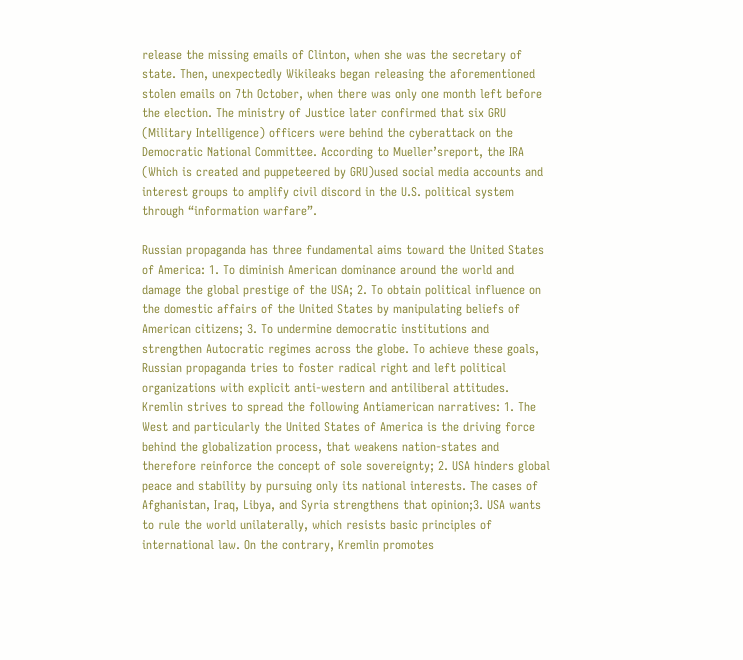release the missing emails of Clinton, when she was the secretary of state. Then, unexpectedly Wikileaks began releasing the aforementioned stolen emails on 7th October, when there was only one month left before the election. The ministry of Justice later confirmed that six GRU (Military Intelligence) officers were behind the cyberattack on the Democratic National Committee. According to Mueller’sreport, the IRA (Which is created and puppeteered by GRU)used social media accounts and interest groups to amplify civil discord in the U.S. political system through “information warfare”.

Russian propaganda has three fundamental aims toward the United States of America: 1. To diminish American dominance around the world and damage the global prestige of the USA; 2. To obtain political influence on the domestic affairs of the United States by manipulating beliefs of American citizens; 3. To undermine democratic institutions and strengthen Autocratic regimes across the globe. To achieve these goals, Russian propaganda tries to foster radical right and left political organizations with explicit anti-western and antiliberal attitudes. Kremlin strives to spread the following Antiamerican narratives: 1. The West and particularly the United States of America is the driving force behind the globalization process, that weakens nation-states and therefore reinforce the concept of sole sovereignty; 2. USA hinders global peace and stability by pursuing only its national interests. The cases of Afghanistan, Iraq, Libya, and Syria strengthens that opinion;3. USA wants to rule the world unilaterally, which resists basic principles of international law. On the contrary, Kremlin promotes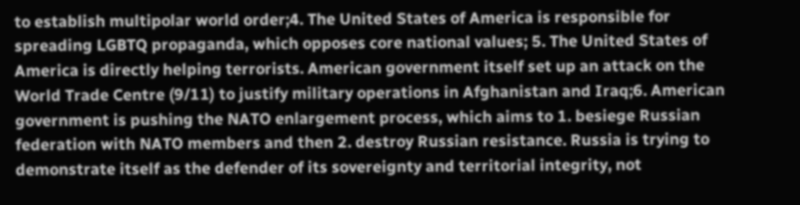to establish multipolar world order;4. The United States of America is responsible for spreading LGBTQ propaganda, which opposes core national values; 5. The United States of America is directly helping terrorists. American government itself set up an attack on the World Trade Centre (9/11) to justify military operations in Afghanistan and Iraq;6. American government is pushing the NATO enlargement process, which aims to 1. besiege Russian federation with NATO members and then 2. destroy Russian resistance. Russia is trying to demonstrate itself as the defender of its sovereignty and territorial integrity, not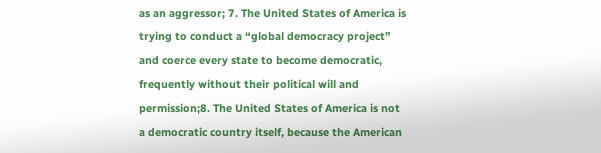as an aggressor; 7. The United States of America is trying to conduct a “global democracy project” and coerce every state to become democratic, frequently without their political will and permission;8. The United States of America is not a democratic country itself, because the American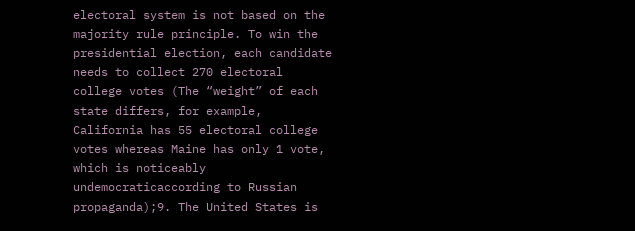electoral system is not based on the majority rule principle. To win the presidential election, each candidate needs to collect 270 electoral college votes (The “weight” of each state differs, for example, California has 55 electoral college votes whereas Maine has only 1 vote, which is noticeably undemocraticaccording to Russian propaganda);9. The United States is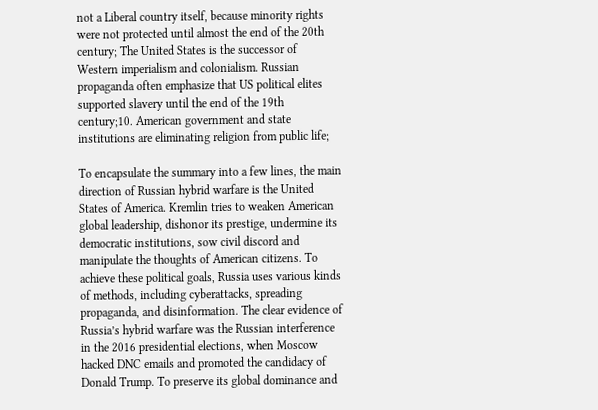not a Liberal country itself, because minority rights were not protected until almost the end of the 20th century; The United States is the successor of Western imperialism and colonialism. Russian propaganda often emphasize that US political elites supported slavery until the end of the 19th century;10. American government and state institutions are eliminating religion from public life;

To encapsulate the summary into a few lines, the main direction of Russian hybrid warfare is the United States of America. Kremlin tries to weaken American global leadership, dishonor its prestige, undermine its democratic institutions, sow civil discord and manipulate the thoughts of American citizens. To achieve these political goals, Russia uses various kinds of methods, including cyberattacks, spreading propaganda, and disinformation. The clear evidence of Russia’s hybrid warfare was the Russian interference in the 2016 presidential elections, when Moscow hacked DNC emails and promoted the candidacy of Donald Trump. To preserve its global dominance and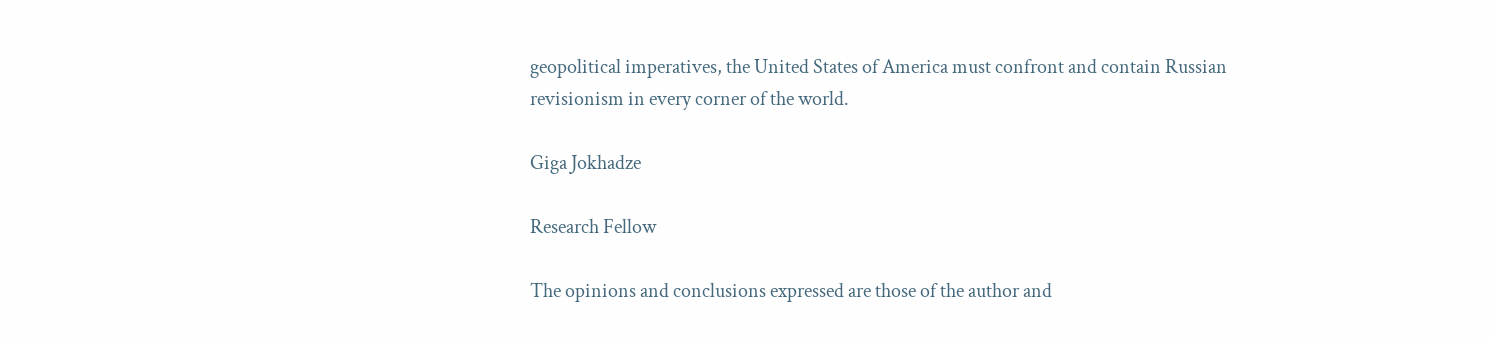geopolitical imperatives, the United States of America must confront and contain Russian revisionism in every corner of the world.

Giga Jokhadze

Research Fellow

The opinions and conclusions expressed are those of the author and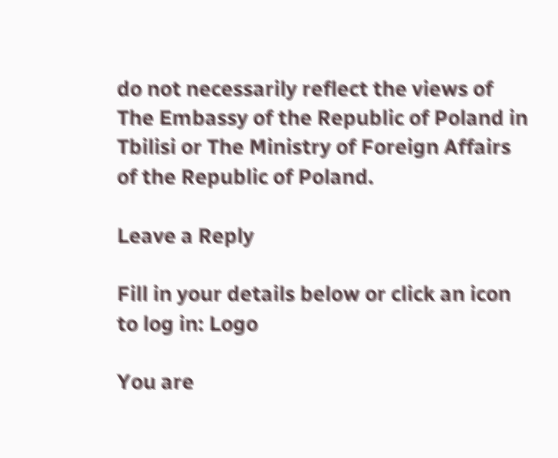do not necessarily reflect the views of The Embassy of the Republic of Poland in Tbilisi or The Ministry of Foreign Affairs of the Republic of Poland.

Leave a Reply

Fill in your details below or click an icon to log in: Logo

You are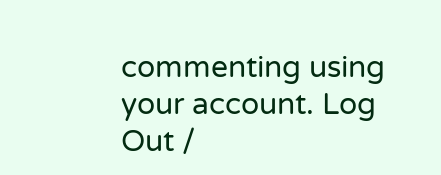commenting using your account. Log Out /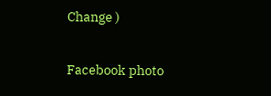Change )

Facebook photo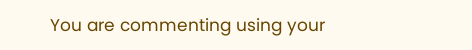You are commenting using your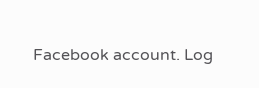Facebook account. Log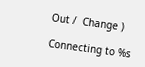Out /  Change )

Connecting to %s